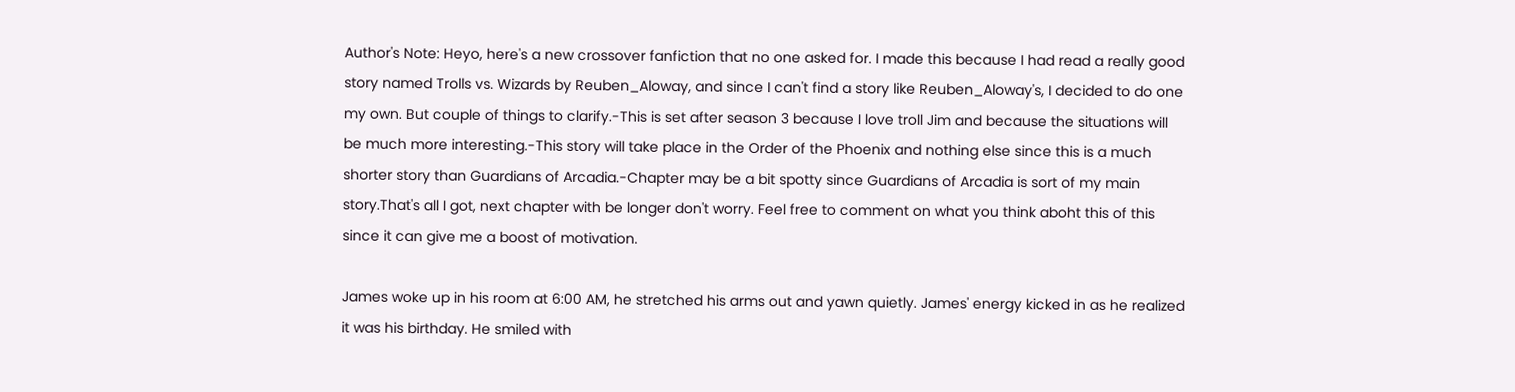Author's Note: Heyo, here's a new crossover fanfiction that no one asked for. I made this because I had read a really good story named Trolls vs. Wizards by Reuben_Aloway, and since I can't find a story like Reuben_Aloway's, I decided to do one my own. But couple of things to clarify.-This is set after season 3 because I love troll Jim and because the situations will be much more interesting.-This story will take place in the Order of the Phoenix and nothing else since this is a much shorter story than Guardians of Arcadia.-Chapter may be a bit spotty since Guardians of Arcadia is sort of my main story.That's all I got, next chapter with be longer don't worry. Feel free to comment on what you think aboht this of this since it can give me a boost of motivation.

James woke up in his room at 6:00 AM, he stretched his arms out and yawn quietly. James' energy kicked in as he realized it was his birthday. He smiled with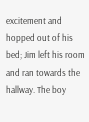excitement and hopped out of his bed; Jim left his room and ran towards the hallway. The boy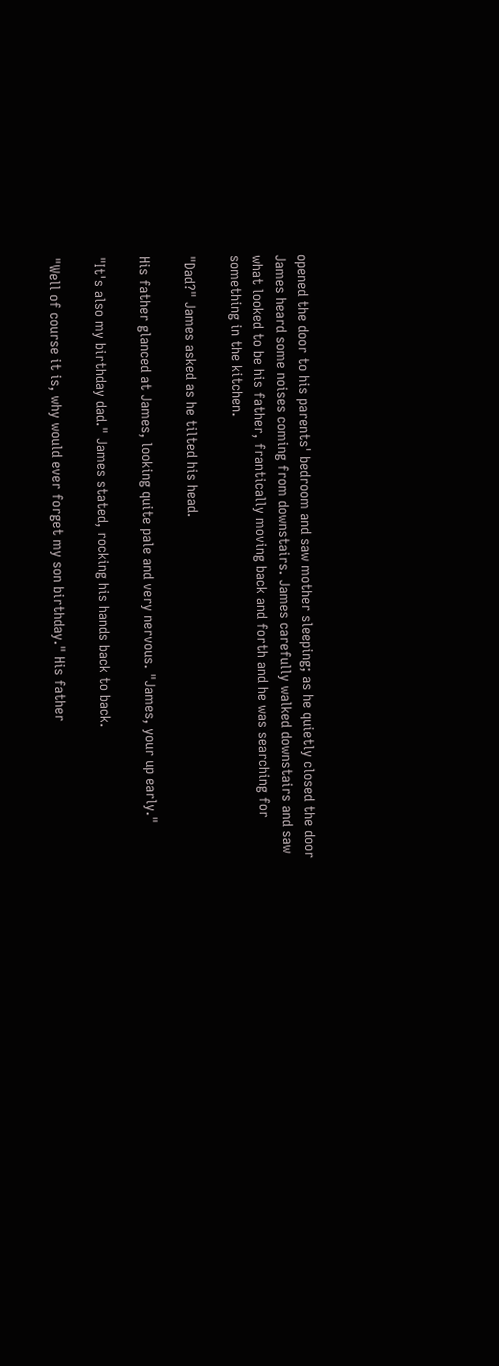opened the door to his parents' bedroom and saw mother sleeping; as he quietly closed the door James heard some noises coming from downstairs. James carefully walked downstairs and saw what looked to be his father, frantically moving back and forth and he was searching for something in the kitchen.

"Dad?" James asked as he tilted his head.

His father glanced at James, looking quite pale and very nervous. "James, your up early."

"It's also my birthday dad." James stated, rocking his hands back to back.

"Well of course it is, why would ever forget my son birthday." His father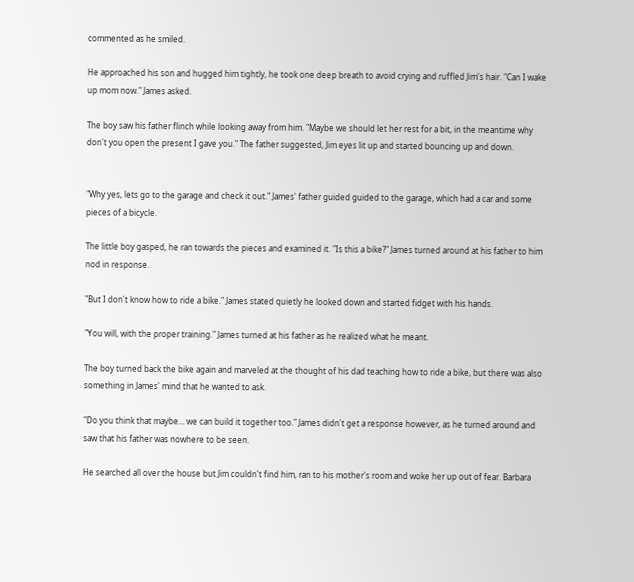commented as he smiled.

He approached his son and hugged him tightly, he took one deep breath to avoid crying and ruffled Jim's hair. "Can I wake up mom now." James asked.

The boy saw his father flinch while looking away from him. "Maybe we should let her rest for a bit, in the meantime why don't you open the present I gave you." The father suggested, Jim eyes lit up and started bouncing up and down.


"Why yes, lets go to the garage and check it out." James' father guided guided to the garage, which had a car and some pieces of a bicycle.

The little boy gasped, he ran towards the pieces and examined it. "Is this a bike?" James turned around at his father to him nod in response.

"But I don't know how to ride a bike." James stated quietly he looked down and started fidget with his hands.

"You will, with the proper training." James turned at his father as he realized what he meant.

The boy turned back the bike again and marveled at the thought of his dad teaching how to ride a bike, but there was also something in James' mind that he wanted to ask.

"Do you think that maybe… we can build it together too." James didn't get a response however, as he turned around and saw that his father was nowhere to be seen.

He searched all over the house but Jim couldn't find him, ran to his mother's room and woke her up out of fear. Barbara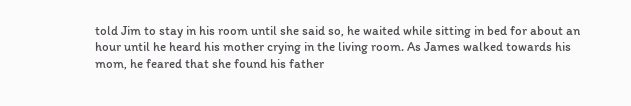told Jim to stay in his room until she said so, he waited while sitting in bed for about an hour until he heard his mother crying in the living room. As James walked towards his mom, he feared that she found his father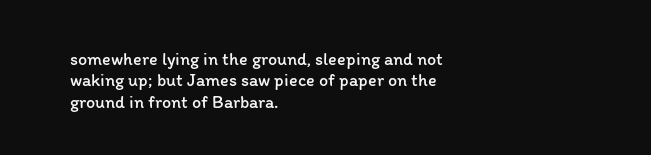somewhere lying in the ground, sleeping and not waking up; but James saw piece of paper on the ground in front of Barbara.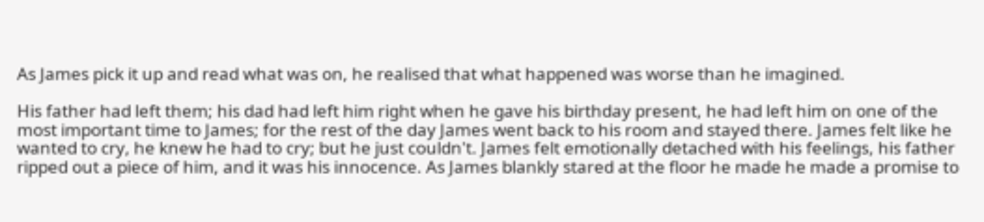As James pick it up and read what was on, he realised that what happened was worse than he imagined.

His father had left them; his dad had left him right when he gave his birthday present, he had left him on one of the most important time to James; for the rest of the day James went back to his room and stayed there. James felt like he wanted to cry, he knew he had to cry; but he just couldn't. James felt emotionally detached with his feelings, his father ripped out a piece of him, and it was his innocence. As James blankly stared at the floor he made he made a promise to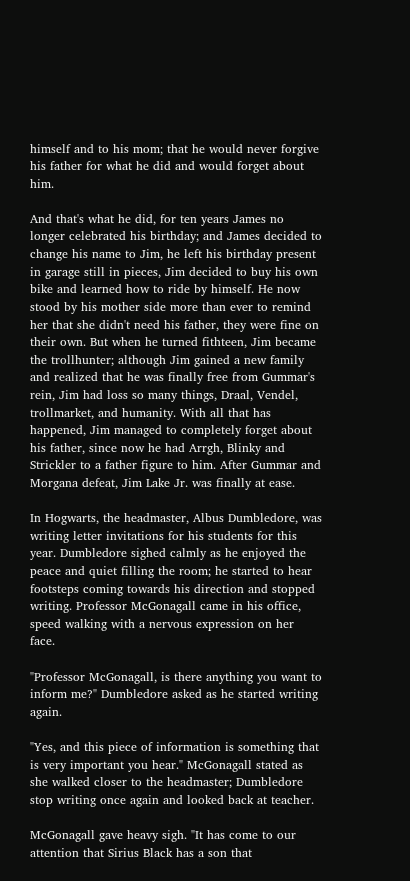himself and to his mom; that he would never forgive his father for what he did and would forget about him.

And that's what he did, for ten years James no longer celebrated his birthday; and James decided to change his name to Jim, he left his birthday present in garage still in pieces, Jim decided to buy his own bike and learned how to ride by himself. He now stood by his mother side more than ever to remind her that she didn't need his father, they were fine on their own. But when he turned fithteen, Jim became the trollhunter; although Jim gained a new family and realized that he was finally free from Gummar's rein, Jim had loss so many things, Draal, Vendel, trollmarket, and humanity. With all that has happened, Jim managed to completely forget about his father, since now he had Arrgh, Blinky and Strickler to a father figure to him. After Gummar and Morgana defeat, Jim Lake Jr. was finally at ease.

In Hogwarts, the headmaster, Albus Dumbledore, was writing letter invitations for his students for this year. Dumbledore sighed calmly as he enjoyed the peace and quiet filling the room; he started to hear footsteps coming towards his direction and stopped writing. Professor McGonagall came in his office, speed walking with a nervous expression on her face.

"Professor McGonagall, is there anything you want to inform me?" Dumbledore asked as he started writing again.

"Yes, and this piece of information is something that is very important you hear." McGonagall stated as she walked closer to the headmaster; Dumbledore stop writing once again and looked back at teacher.

McGonagall gave heavy sigh. "It has come to our attention that Sirius Black has a son that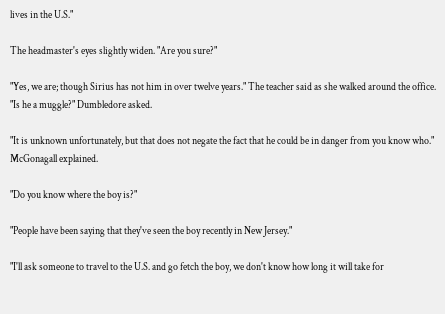lives in the U.S."

The headmaster's eyes slightly widen. "Are you sure?"

"Yes, we are; though Sirius has not him in over twelve years." The teacher said as she walked around the office. "Is he a muggle?" Dumbledore asked.

"It is unknown unfortunately, but that does not negate the fact that he could be in danger from you know who." McGonagall explained.

"Do you know where the boy is?"

"People have been saying that they've seen the boy recently in New Jersey."

"I'll ask someone to travel to the U.S. and go fetch the boy, we don't know how long it will take for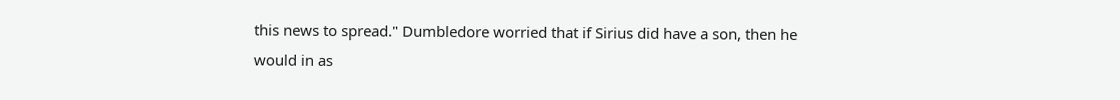this news to spread." Dumbledore worried that if Sirius did have a son, then he would in as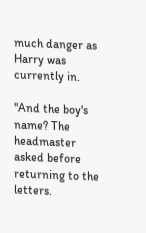much danger as Harry was currently in.

"And the boy's name? The headmaster asked before returning to the letters.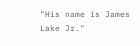"His name is James Lake Jr."